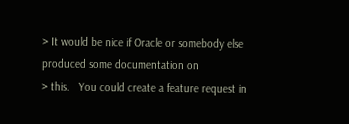> It would be nice if Oracle or somebody else produced some documentation on
> this.   You could create a feature request in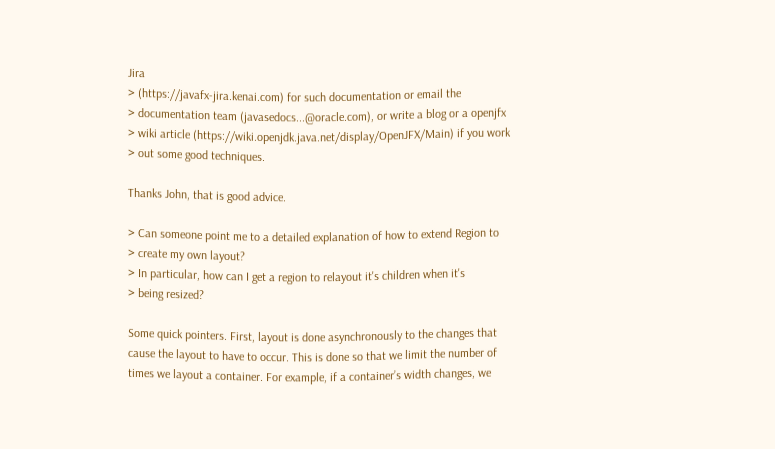Jira
> (https://javafx-jira.kenai.com) for such documentation or email the
> documentation team (javasedocs...@oracle.com), or write a blog or a openjfx
> wiki article (https://wiki.openjdk.java.net/display/OpenJFX/Main) if you work
> out some good techniques.

Thanks John, that is good advice.

> Can someone point me to a detailed explanation of how to extend Region to
> create my own layout?
> In particular, how can I get a region to relayout it's children when it's
> being resized?

Some quick pointers. First, layout is done asynchronously to the changes that
cause the layout to have to occur. This is done so that we limit the number of
times we layout a container. For example, if a container’s width changes, we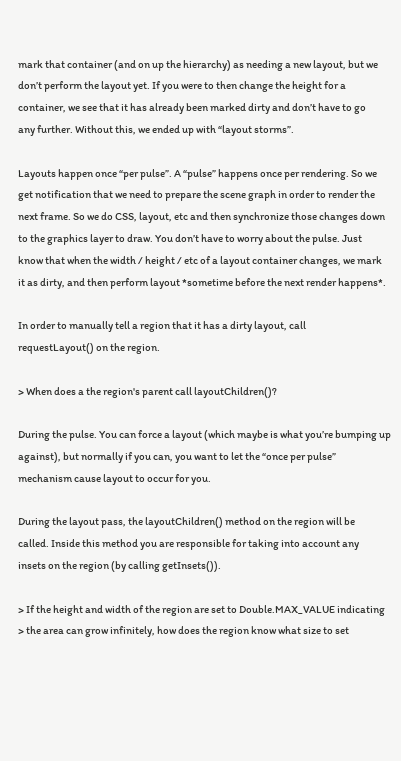mark that container (and on up the hierarchy) as needing a new layout, but we
don’t perform the layout yet. If you were to then change the height for a
container, we see that it has already been marked dirty and don’t have to go
any further. Without this, we ended up with “layout storms”.

Layouts happen once “per pulse”. A “pulse” happens once per rendering. So we
get notification that we need to prepare the scene graph in order to render the
next frame. So we do CSS, layout, etc and then synchronize those changes down
to the graphics layer to draw. You don’t have to worry about the pulse. Just
know that when the width / height / etc of a layout container changes, we mark
it as dirty, and then perform layout *sometime before the next render happens*.

In order to manually tell a region that it has a dirty layout, call
requestLayout() on the region.

> When does a the region's parent call layoutChildren()?

During the pulse. You can force a layout (which maybe is what you’re bumping up
against), but normally if you can, you want to let the “once per pulse”
mechanism cause layout to occur for you.

During the layout pass, the layoutChildren() method on the region will be
called. Inside this method you are responsible for taking into account any
insets on the region (by calling getInsets()).

> If the height and width of the region are set to Double.MAX_VALUE indicating
> the area can grow infinitely, how does the region know what size to set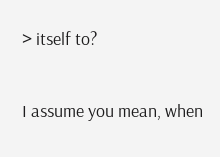> itself to?

I assume you mean, when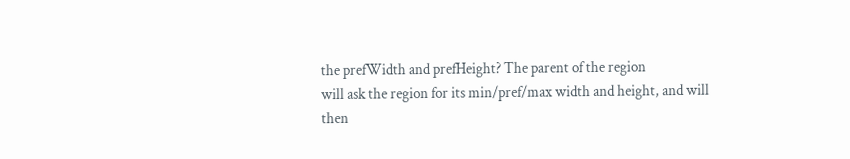the prefWidth and prefHeight? The parent of the region
will ask the region for its min/pref/max width and height, and will then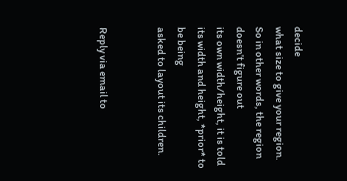decide
what size to give your region. So in other words, the region doesn’t figure out
its own width/height, it is told its width and height, *prior* to be being
asked to layout its children.


Reply via email to